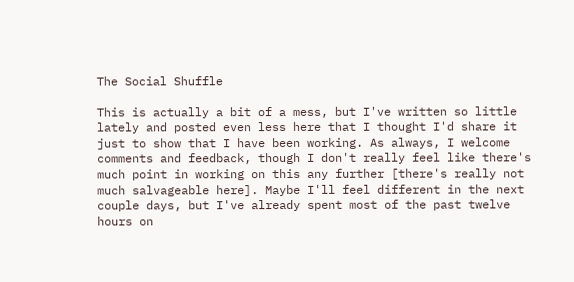The Social Shuffle

This is actually a bit of a mess, but I've written so little lately and posted even less here that I thought I'd share it just to show that I have been working. As always, I welcome comments and feedback, though I don't really feel like there's much point in working on this any further [there's really not much salvageable here]. Maybe I'll feel different in the next couple days, but I've already spent most of the past twelve hours on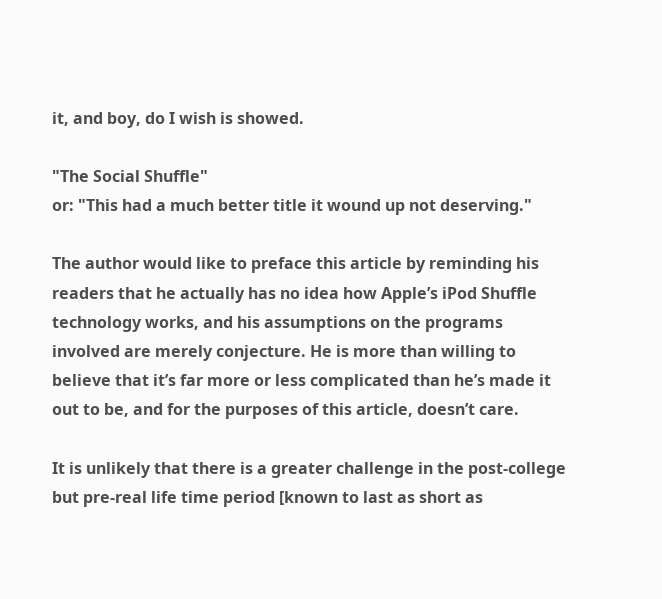it, and boy, do I wish is showed.

"The Social Shuffle"
or: "This had a much better title it wound up not deserving."

The author would like to preface this article by reminding his readers that he actually has no idea how Apple’s iPod Shuffle technology works, and his assumptions on the programs involved are merely conjecture. He is more than willing to believe that it’s far more or less complicated than he’s made it out to be, and for the purposes of this article, doesn’t care.

It is unlikely that there is a greater challenge in the post-college but pre-real life time period [known to last as short as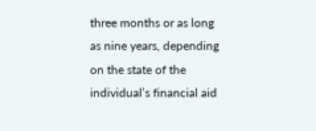three months or as long as nine years, depending on the state of the individual’s financial aid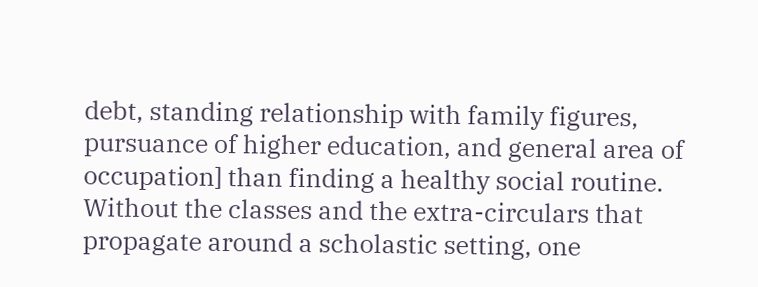debt, standing relationship with family figures, pursuance of higher education, and general area of occupation] than finding a healthy social routine. Without the classes and the extra-circulars that propagate around a scholastic setting, one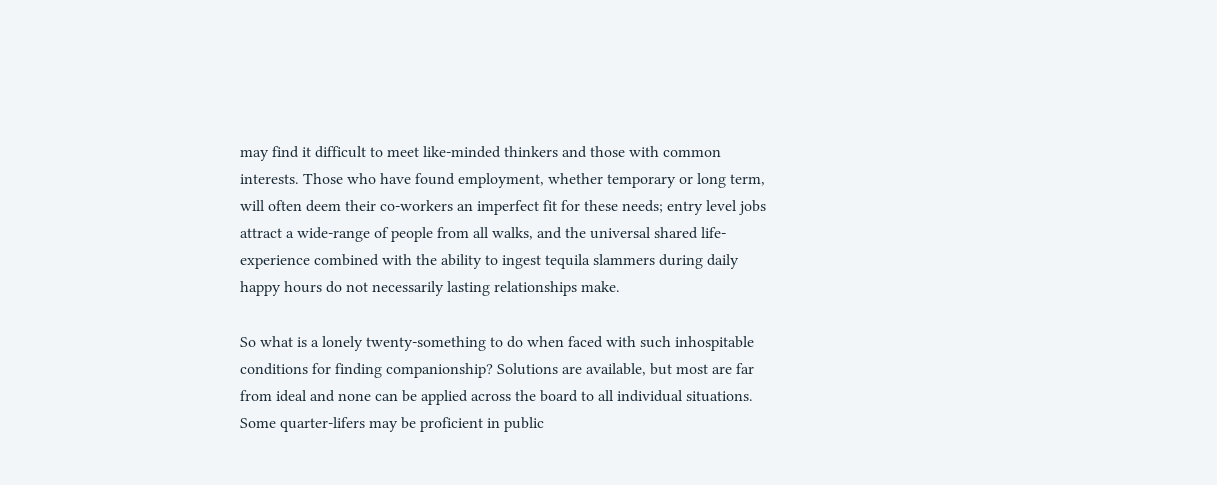may find it difficult to meet like-minded thinkers and those with common interests. Those who have found employment, whether temporary or long term, will often deem their co-workers an imperfect fit for these needs; entry level jobs attract a wide-range of people from all walks, and the universal shared life-experience combined with the ability to ingest tequila slammers during daily happy hours do not necessarily lasting relationships make.

So what is a lonely twenty-something to do when faced with such inhospitable conditions for finding companionship? Solutions are available, but most are far from ideal and none can be applied across the board to all individual situations. Some quarter-lifers may be proficient in public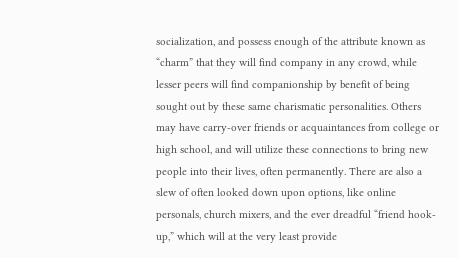socialization, and possess enough of the attribute known as “charm” that they will find company in any crowd, while lesser peers will find companionship by benefit of being sought out by these same charismatic personalities. Others may have carry-over friends or acquaintances from college or high school, and will utilize these connections to bring new people into their lives, often permanently. There are also a slew of often looked down upon options, like online personals, church mixers, and the ever dreadful “friend hook-up,” which will at the very least provide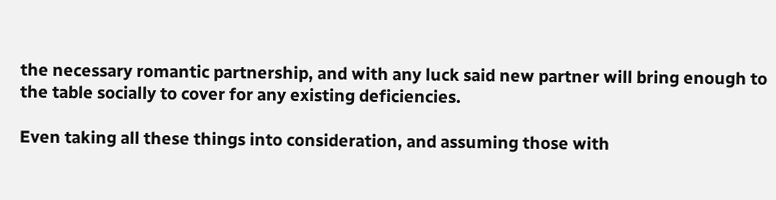the necessary romantic partnership, and with any luck said new partner will bring enough to the table socially to cover for any existing deficiencies.

Even taking all these things into consideration, and assuming those with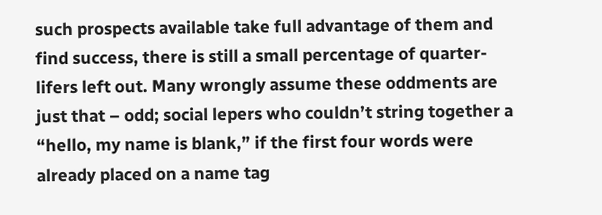such prospects available take full advantage of them and find success, there is still a small percentage of quarter-lifers left out. Many wrongly assume these oddments are just that – odd; social lepers who couldn’t string together a “hello, my name is blank,” if the first four words were already placed on a name tag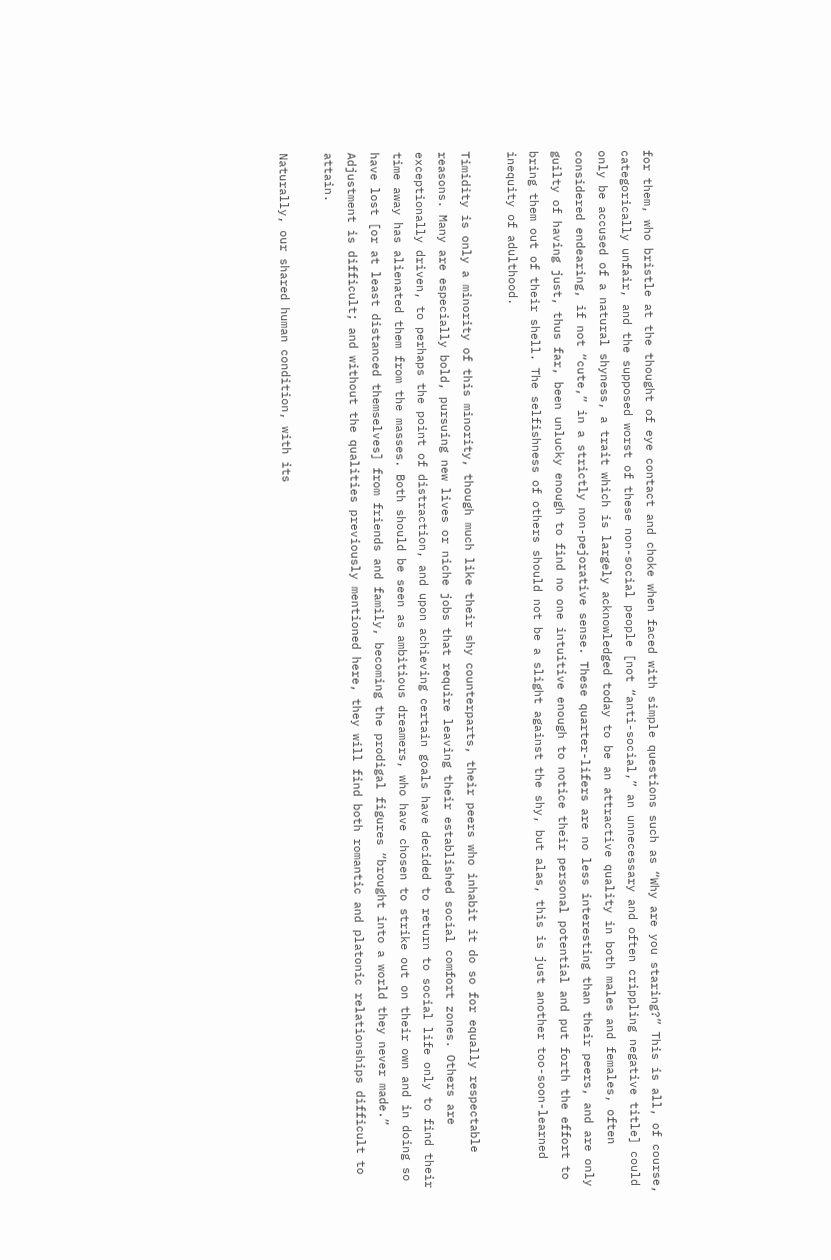for them, who bristle at the thought of eye contact and choke when faced with simple questions such as “Why are you staring?” This is all, of course, categorically unfair, and the supposed worst of these non-social people [not “anti-social,” an unnecessary and often crippling negative title] could only be accused of a natural shyness, a trait which is largely acknowledged today to be an attractive quality in both males and females, often considered endearing, if not “cute,” in a strictly non-pejorative sense. These quarter-lifers are no less interesting than their peers, and are only guilty of having just, thus far, been unlucky enough to find no one intuitive enough to notice their personal potential and put forth the effort to bring them out of their shell. The selfishness of others should not be a slight against the shy, but alas, this is just another too-soon-learned inequity of adulthood.

Timidity is only a minority of this minority, though much like their shy counterparts, their peers who inhabit it do so for equally respectable reasons. Many are especially bold, pursuing new lives or niche jobs that require leaving their established social comfort zones. Others are exceptionally driven, to perhaps the point of distraction, and upon achieving certain goals have decided to return to social life only to find their time away has alienated them from the masses. Both should be seen as ambitious dreamers, who have chosen to strike out on their own and in doing so have lost [or at least distanced themselves] from friends and family, becoming the prodigal figures “brought into a world they never made.” Adjustment is difficult; and without the qualities previously mentioned here, they will find both romantic and platonic relationships difficult to attain.

Naturally, our shared human condition, with its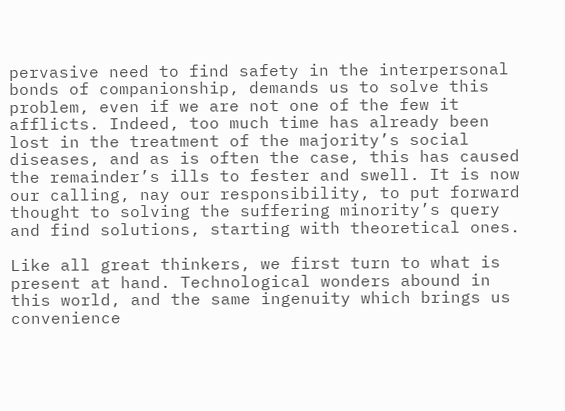pervasive need to find safety in the interpersonal bonds of companionship, demands us to solve this problem, even if we are not one of the few it afflicts. Indeed, too much time has already been lost in the treatment of the majority’s social diseases, and as is often the case, this has caused the remainder’s ills to fester and swell. It is now our calling, nay our responsibility, to put forward thought to solving the suffering minority’s query and find solutions, starting with theoretical ones.

Like all great thinkers, we first turn to what is present at hand. Technological wonders abound in this world, and the same ingenuity which brings us convenience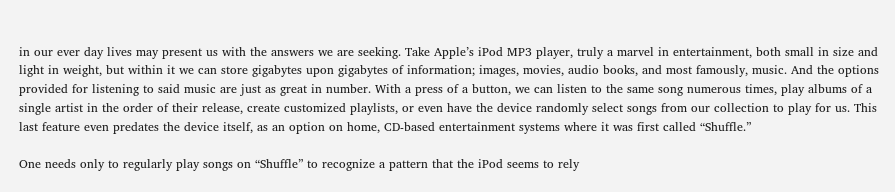in our ever day lives may present us with the answers we are seeking. Take Apple’s iPod MP3 player, truly a marvel in entertainment, both small in size and light in weight, but within it we can store gigabytes upon gigabytes of information; images, movies, audio books, and most famously, music. And the options provided for listening to said music are just as great in number. With a press of a button, we can listen to the same song numerous times, play albums of a single artist in the order of their release, create customized playlists, or even have the device randomly select songs from our collection to play for us. This last feature even predates the device itself, as an option on home, CD-based entertainment systems where it was first called “Shuffle.”

One needs only to regularly play songs on “Shuffle” to recognize a pattern that the iPod seems to rely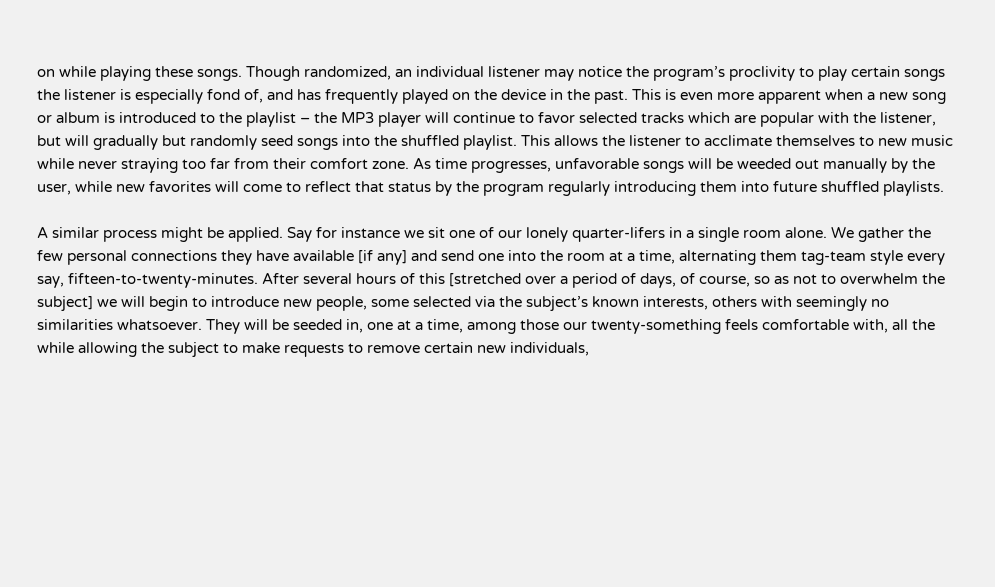on while playing these songs. Though randomized, an individual listener may notice the program’s proclivity to play certain songs the listener is especially fond of, and has frequently played on the device in the past. This is even more apparent when a new song or album is introduced to the playlist – the MP3 player will continue to favor selected tracks which are popular with the listener, but will gradually but randomly seed songs into the shuffled playlist. This allows the listener to acclimate themselves to new music while never straying too far from their comfort zone. As time progresses, unfavorable songs will be weeded out manually by the user, while new favorites will come to reflect that status by the program regularly introducing them into future shuffled playlists.

A similar process might be applied. Say for instance we sit one of our lonely quarter-lifers in a single room alone. We gather the few personal connections they have available [if any] and send one into the room at a time, alternating them tag-team style every say, fifteen-to-twenty-minutes. After several hours of this [stretched over a period of days, of course, so as not to overwhelm the subject] we will begin to introduce new people, some selected via the subject’s known interests, others with seemingly no similarities whatsoever. They will be seeded in, one at a time, among those our twenty-something feels comfortable with, all the while allowing the subject to make requests to remove certain new individuals,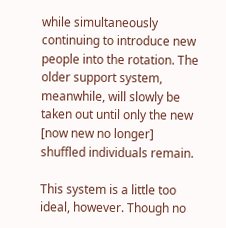while simultaneously continuing to introduce new people into the rotation. The older support system, meanwhile, will slowly be taken out until only the new [now new no longer] shuffled individuals remain.

This system is a little too ideal, however. Though no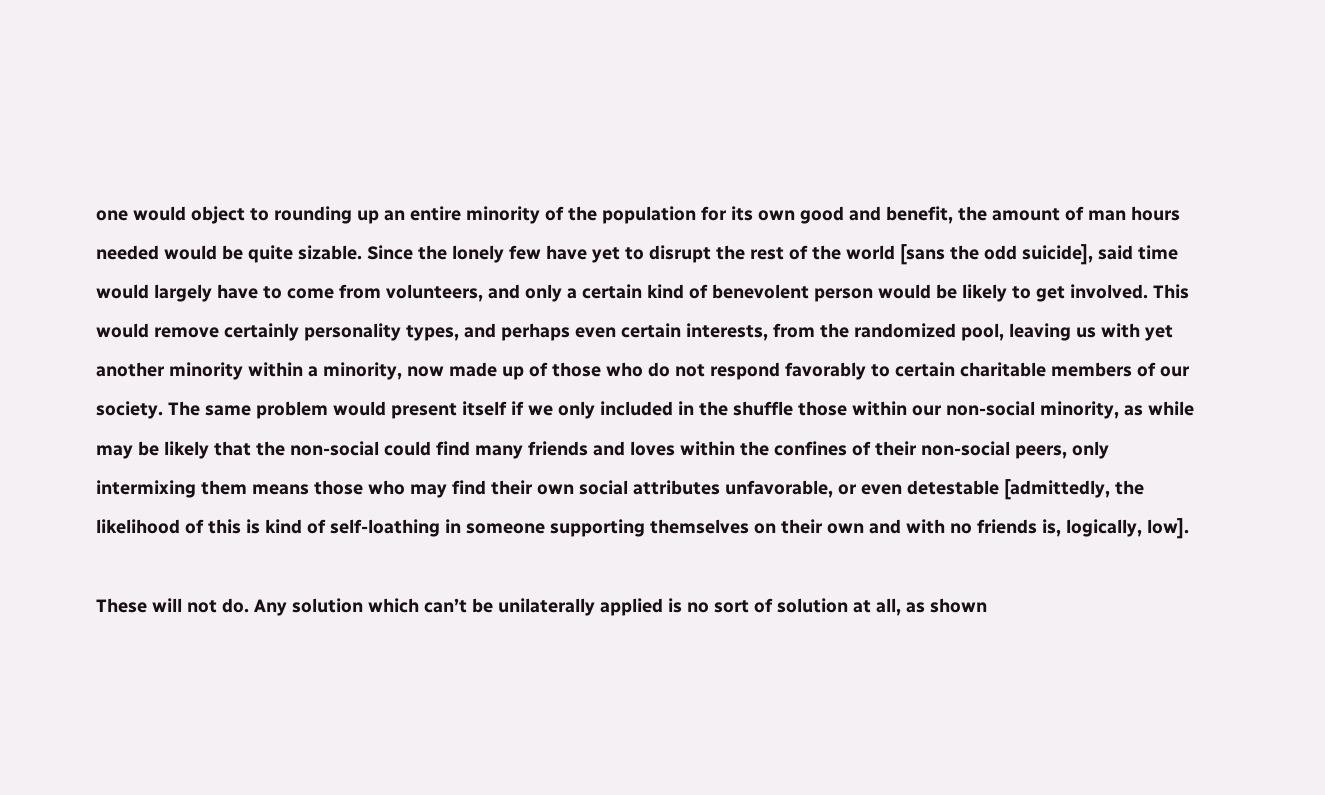one would object to rounding up an entire minority of the population for its own good and benefit, the amount of man hours needed would be quite sizable. Since the lonely few have yet to disrupt the rest of the world [sans the odd suicide], said time would largely have to come from volunteers, and only a certain kind of benevolent person would be likely to get involved. This would remove certainly personality types, and perhaps even certain interests, from the randomized pool, leaving us with yet another minority within a minority, now made up of those who do not respond favorably to certain charitable members of our society. The same problem would present itself if we only included in the shuffle those within our non-social minority, as while may be likely that the non-social could find many friends and loves within the confines of their non-social peers, only intermixing them means those who may find their own social attributes unfavorable, or even detestable [admittedly, the likelihood of this is kind of self-loathing in someone supporting themselves on their own and with no friends is, logically, low].

These will not do. Any solution which can’t be unilaterally applied is no sort of solution at all, as shown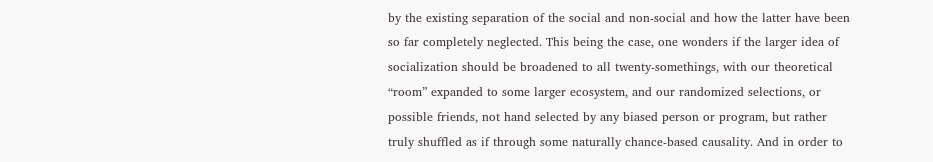by the existing separation of the social and non-social and how the latter have been so far completely neglected. This being the case, one wonders if the larger idea of socialization should be broadened to all twenty-somethings, with our theoretical “room” expanded to some larger ecosystem, and our randomized selections, or possible friends, not hand selected by any biased person or program, but rather truly shuffled as if through some naturally chance-based causality. And in order to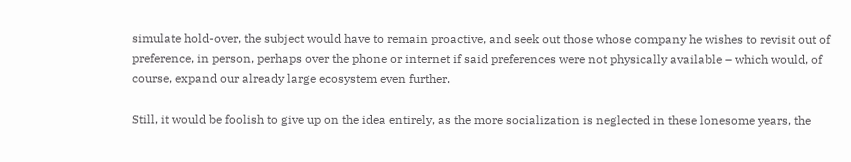simulate hold-over, the subject would have to remain proactive, and seek out those whose company he wishes to revisit out of preference, in person, perhaps over the phone or internet if said preferences were not physically available – which would, of course, expand our already large ecosystem even further.

Still, it would be foolish to give up on the idea entirely, as the more socialization is neglected in these lonesome years, the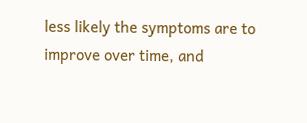less likely the symptoms are to improve over time, and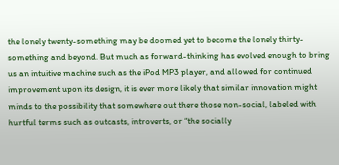the lonely twenty-something may be doomed yet to become the lonely thirty-something and beyond. But much as forward-thinking has evolved enough to bring us an intuitive machine such as the iPod MP3 player, and allowed for continued improvement upon its design, it is ever more likely that similar innovation might minds to the possibility that somewhere out there those non-social, labeled with hurtful terms such as outcasts, introverts, or “the socially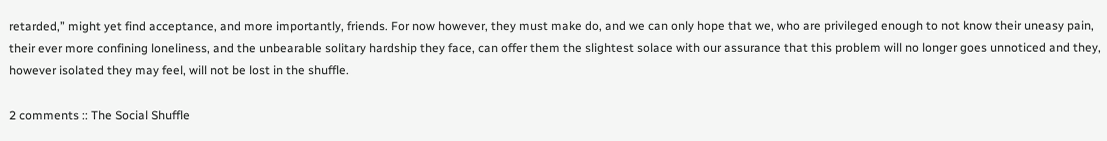retarded,” might yet find acceptance, and more importantly, friends. For now however, they must make do, and we can only hope that we, who are privileged enough to not know their uneasy pain, their ever more confining loneliness, and the unbearable solitary hardship they face, can offer them the slightest solace with our assurance that this problem will no longer goes unnoticed and they, however isolated they may feel, will not be lost in the shuffle.

2 comments :: The Social Shuffle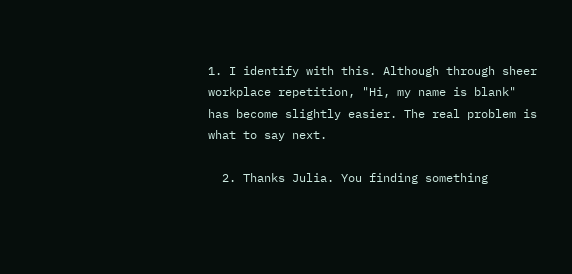1. I identify with this. Although through sheer workplace repetition, "Hi, my name is blank" has become slightly easier. The real problem is what to say next.

  2. Thanks Julia. You finding something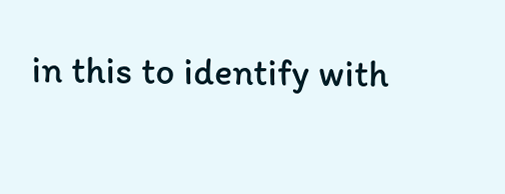in this to identify with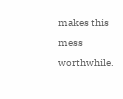makes this mess worthwhile.